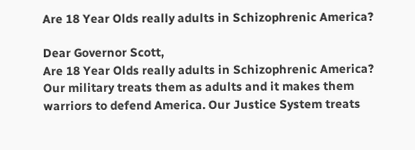Are 18 Year Olds really adults in Schizophrenic America?

Dear Governor Scott,
Are 18 Year Olds really adults in Schizophrenic America? Our military treats them as adults and it makes them warriors to defend America. Our Justice System treats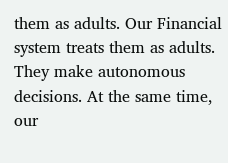them as adults. Our Financial system treats them as adults. They make autonomous decisions. At the same time, our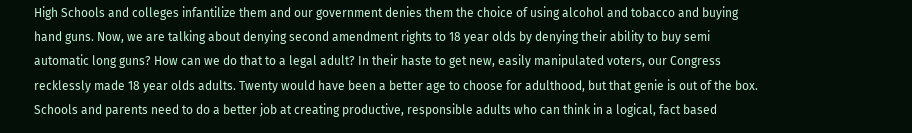High Schools and colleges infantilize them and our government denies them the choice of using alcohol and tobacco and buying hand guns. Now, we are talking about denying second amendment rights to 18 year olds by denying their ability to buy semi automatic long guns? How can we do that to a legal adult? In their haste to get new, easily manipulated voters, our Congress recklessly made 18 year olds adults. Twenty would have been a better age to choose for adulthood, but that genie is out of the box. Schools and parents need to do a better job at creating productive, responsible adults who can think in a logical, fact based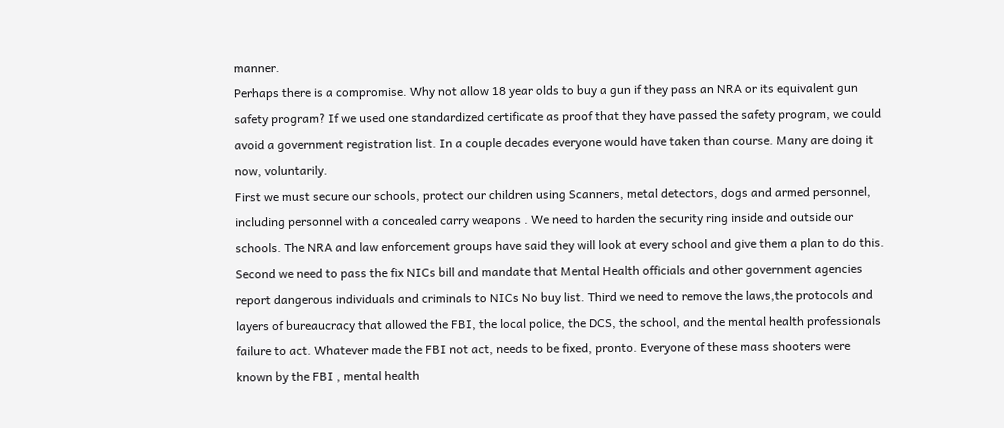manner.
Perhaps there is a compromise. Why not allow 18 year olds to buy a gun if they pass an NRA or its equivalent gun safety program? If we used one standardized certificate as proof that they have passed the safety program, we could avoid a government registration list. In a couple decades everyone would have taken than course. Many are doing it now, voluntarily.
First we must secure our schools, protect our children using Scanners, metal detectors, dogs and armed personnel, including personnel with a concealed carry weapons . We need to harden the security ring inside and outside our schools. The NRA and law enforcement groups have said they will look at every school and give them a plan to do this. Second we need to pass the fix NICs bill and mandate that Mental Health officials and other government agencies report dangerous individuals and criminals to NICs No buy list. Third we need to remove the laws,the protocols and layers of bureaucracy that allowed the FBI, the local police, the DCS, the school, and the mental health professionals failure to act. Whatever made the FBI not act, needs to be fixed, pronto. Everyone of these mass shooters were known by the FBI , mental health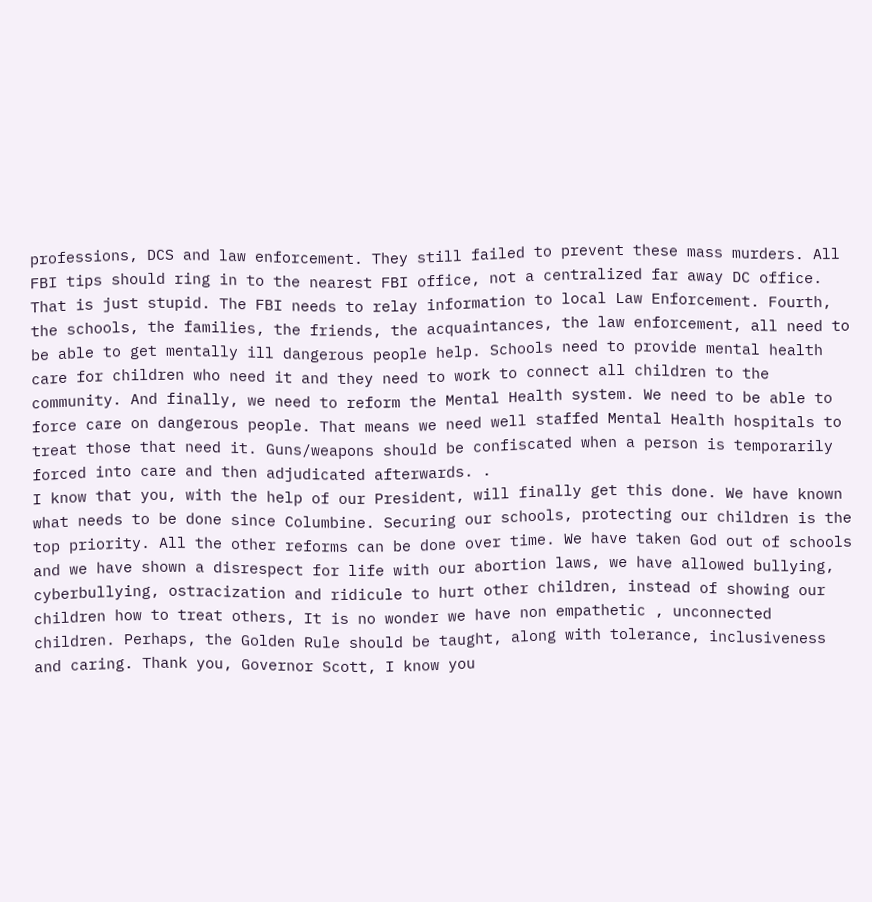professions, DCS and law enforcement. They still failed to prevent these mass murders. All FBI tips should ring in to the nearest FBI office, not a centralized far away DC office. That is just stupid. The FBI needs to relay information to local Law Enforcement. Fourth, the schools, the families, the friends, the acquaintances, the law enforcement, all need to be able to get mentally ill dangerous people help. Schools need to provide mental health care for children who need it and they need to work to connect all children to the community. And finally, we need to reform the Mental Health system. We need to be able to force care on dangerous people. That means we need well staffed Mental Health hospitals to treat those that need it. Guns/weapons should be confiscated when a person is temporarily forced into care and then adjudicated afterwards. .
I know that you, with the help of our President, will finally get this done. We have known what needs to be done since Columbine. Securing our schools, protecting our children is the top priority. All the other reforms can be done over time. We have taken God out of schools and we have shown a disrespect for life with our abortion laws, we have allowed bullying, cyberbullying, ostracization and ridicule to hurt other children, instead of showing our children how to treat others, It is no wonder we have non empathetic , unconnected children. Perhaps, the Golden Rule should be taught, along with tolerance, inclusiveness and caring. Thank you, Governor Scott, I know you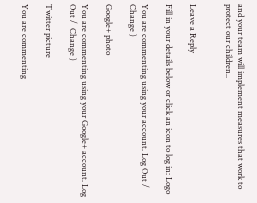and your team will implement measures that work to protect our children..


Leave a Reply

Fill in your details below or click an icon to log in: Logo

You are commenting using your account. Log Out /  Change )

Google+ photo

You are commenting using your Google+ account. Log Out /  Change )

Twitter picture

You are commenting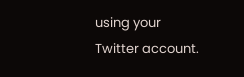using your Twitter account.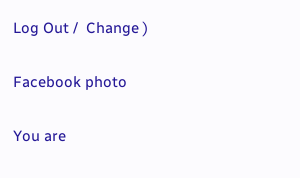Log Out /  Change )

Facebook photo

You are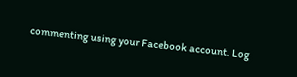commenting using your Facebook account. Log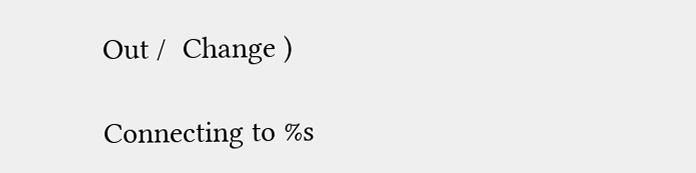Out /  Change )

Connecting to %s